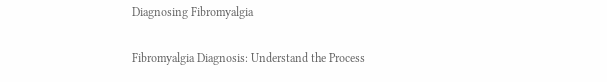Diagnosing Fibromyalgia

Fibromyalgia Diagnosis: Understand the Process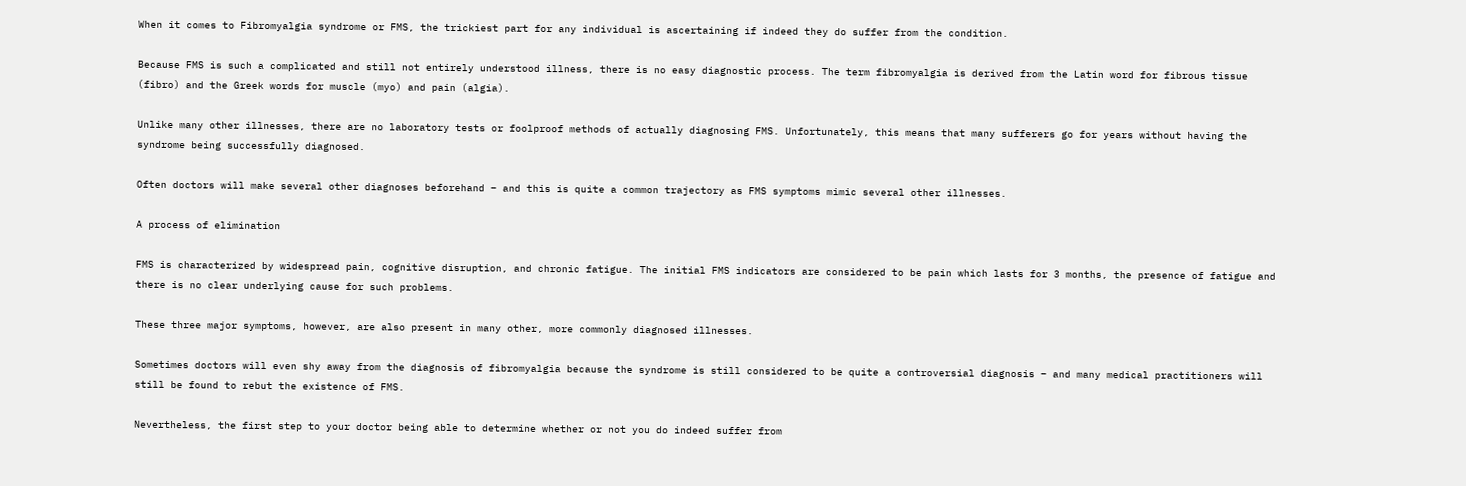When it comes to Fibromyalgia syndrome or FMS, the trickiest part for any individual is ascertaining if indeed they do suffer from the condition.

Because FMS is such a complicated and still not entirely understood illness, there is no easy diagnostic process. The term fibromyalgia is derived from the Latin word for fibrous tissue (fibro) and the Greek words for muscle (myo) and pain (algia).

Unlike many other illnesses, there are no laboratory tests or foolproof methods of actually diagnosing FMS. Unfortunately, this means that many sufferers go for years without having the syndrome being successfully diagnosed.

Often doctors will make several other diagnoses beforehand – and this is quite a common trajectory as FMS symptoms mimic several other illnesses.

A process of elimination

FMS is characterized by widespread pain, cognitive disruption, and chronic fatigue. The initial FMS indicators are considered to be pain which lasts for 3 months, the presence of fatigue and there is no clear underlying cause for such problems.

These three major symptoms, however, are also present in many other, more commonly diagnosed illnesses.

Sometimes doctors will even shy away from the diagnosis of fibromyalgia because the syndrome is still considered to be quite a controversial diagnosis – and many medical practitioners will still be found to rebut the existence of FMS.

Nevertheless, the first step to your doctor being able to determine whether or not you do indeed suffer from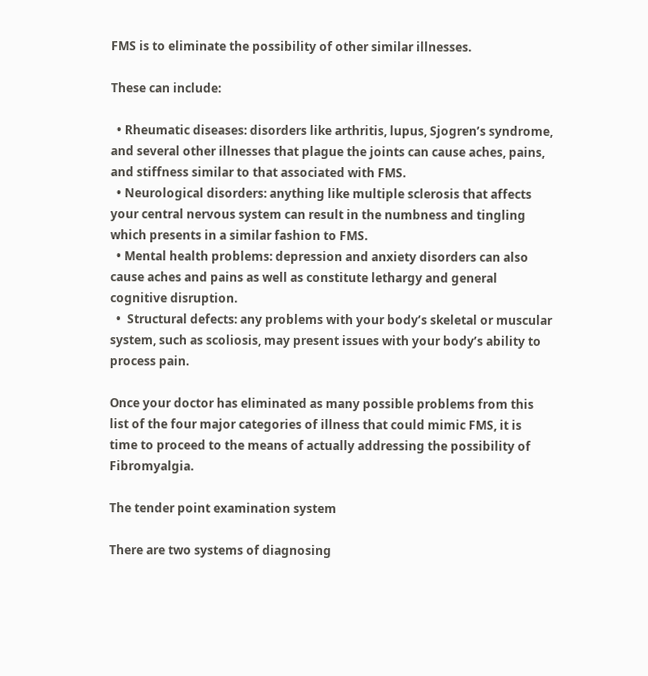FMS is to eliminate the possibility of other similar illnesses.

These can include:

  • Rheumatic diseases: disorders like arthritis, lupus, Sjogren’s syndrome, and several other illnesses that plague the joints can cause aches, pains, and stiffness similar to that associated with FMS.
  • Neurological disorders: anything like multiple sclerosis that affects your central nervous system can result in the numbness and tingling which presents in a similar fashion to FMS.
  • Mental health problems: depression and anxiety disorders can also cause aches and pains as well as constitute lethargy and general cognitive disruption.
  •  Structural defects: any problems with your body’s skeletal or muscular system, such as scoliosis, may present issues with your body’s ability to process pain.

Once your doctor has eliminated as many possible problems from this list of the four major categories of illness that could mimic FMS, it is time to proceed to the means of actually addressing the possibility of Fibromyalgia.

The tender point examination system

There are two systems of diagnosing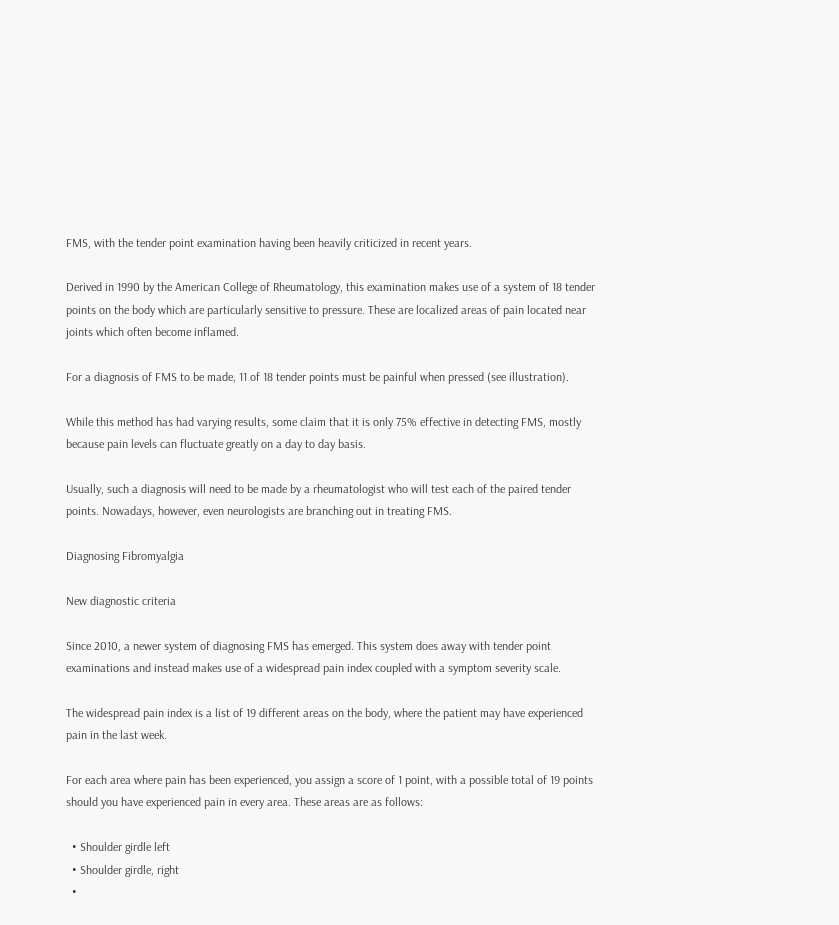FMS, with the tender point examination having been heavily criticized in recent years.

Derived in 1990 by the American College of Rheumatology, this examination makes use of a system of 18 tender points on the body which are particularly sensitive to pressure. These are localized areas of pain located near joints which often become inflamed.

For a diagnosis of FMS to be made, 11 of 18 tender points must be painful when pressed (see illustration).

While this method has had varying results, some claim that it is only 75% effective in detecting FMS, mostly because pain levels can fluctuate greatly on a day to day basis.

Usually, such a diagnosis will need to be made by a rheumatologist who will test each of the paired tender points. Nowadays, however, even neurologists are branching out in treating FMS.

Diagnosing Fibromyalgia

New diagnostic criteria

Since 2010, a newer system of diagnosing FMS has emerged. This system does away with tender point examinations and instead makes use of a widespread pain index coupled with a symptom severity scale.

The widespread pain index is a list of 19 different areas on the body, where the patient may have experienced pain in the last week.

For each area where pain has been experienced, you assign a score of 1 point, with a possible total of 19 points should you have experienced pain in every area. These areas are as follows:

  • Shoulder girdle left
  • Shoulder girdle, right
  •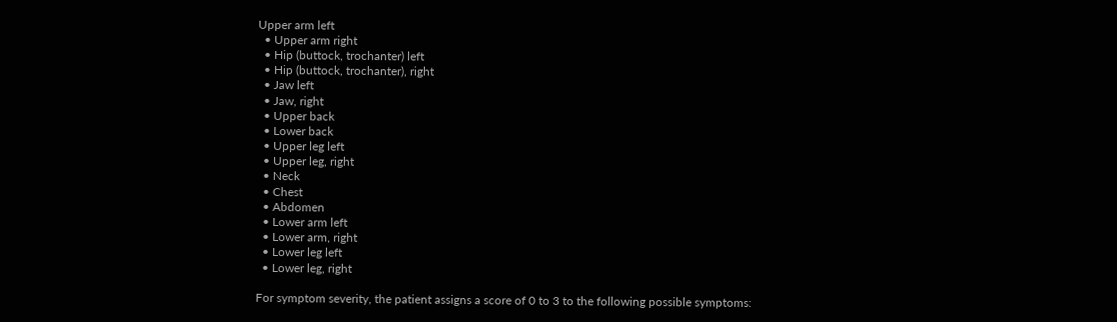Upper arm left
  • Upper arm right
  • Hip (buttock, trochanter) left
  • Hip (buttock, trochanter), right
  • Jaw left
  • Jaw, right
  • Upper back
  • Lower back
  • Upper leg left
  • Upper leg, right
  • Neck
  • Chest
  • Abdomen
  • Lower arm left
  • Lower arm, right
  • Lower leg left
  • Lower leg, right

For symptom severity, the patient assigns a score of 0 to 3 to the following possible symptoms: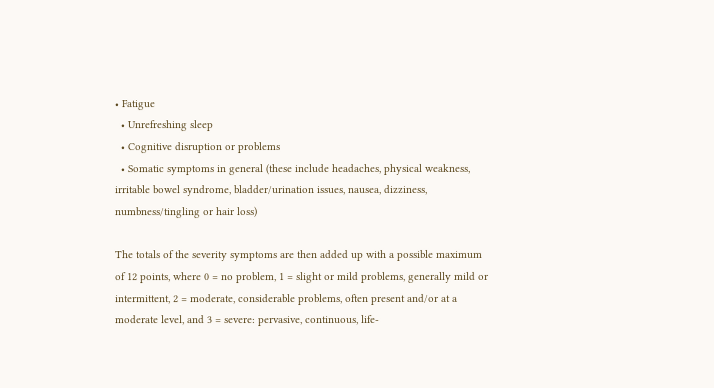• Fatigue
  • Unrefreshing sleep
  • Cognitive disruption or problems
  • Somatic symptoms in general (these include headaches, physical weakness, irritable bowel syndrome, bladder/urination issues, nausea, dizziness, numbness/tingling or hair loss)

The totals of the severity symptoms are then added up with a possible maximum of 12 points, where 0 = no problem, 1 = slight or mild problems, generally mild or intermittent, 2 = moderate, considerable problems, often present and/or at a moderate level, and 3 = severe: pervasive, continuous, life-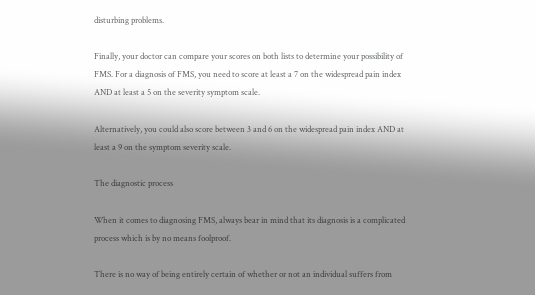disturbing problems.

Finally, your doctor can compare your scores on both lists to determine your possibility of FMS. For a diagnosis of FMS, you need to score at least a 7 on the widespread pain index AND at least a 5 on the severity symptom scale.

Alternatively, you could also score between 3 and 6 on the widespread pain index AND at least a 9 on the symptom severity scale.

The diagnostic process

When it comes to diagnosing FMS, always bear in mind that its diagnosis is a complicated process which is by no means foolproof.

There is no way of being entirely certain of whether or not an individual suffers from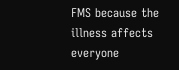FMS because the illness affects everyone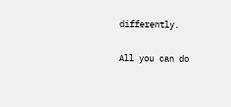differently.

All you can do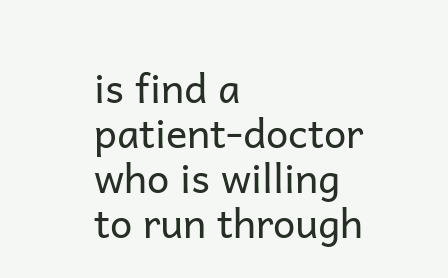is find a patient-doctor who is willing to run through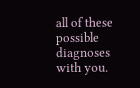all of these possible diagnoses with you.